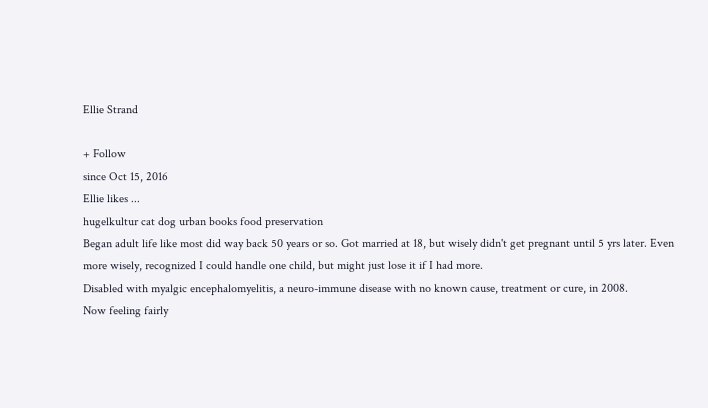Ellie Strand

+ Follow
since Oct 15, 2016
Ellie likes ...
hugelkultur cat dog urban books food preservation
Began adult life like most did way back 50 years or so. Got married at 18, but wisely didn't get pregnant until 5 yrs later. Even more wisely, recognized I could handle one child, but might just lose it if I had more.
Disabled with myalgic encephalomyelitis, a neuro-immune disease with no known cause, treatment or cure, in 2008.
Now feeling fairly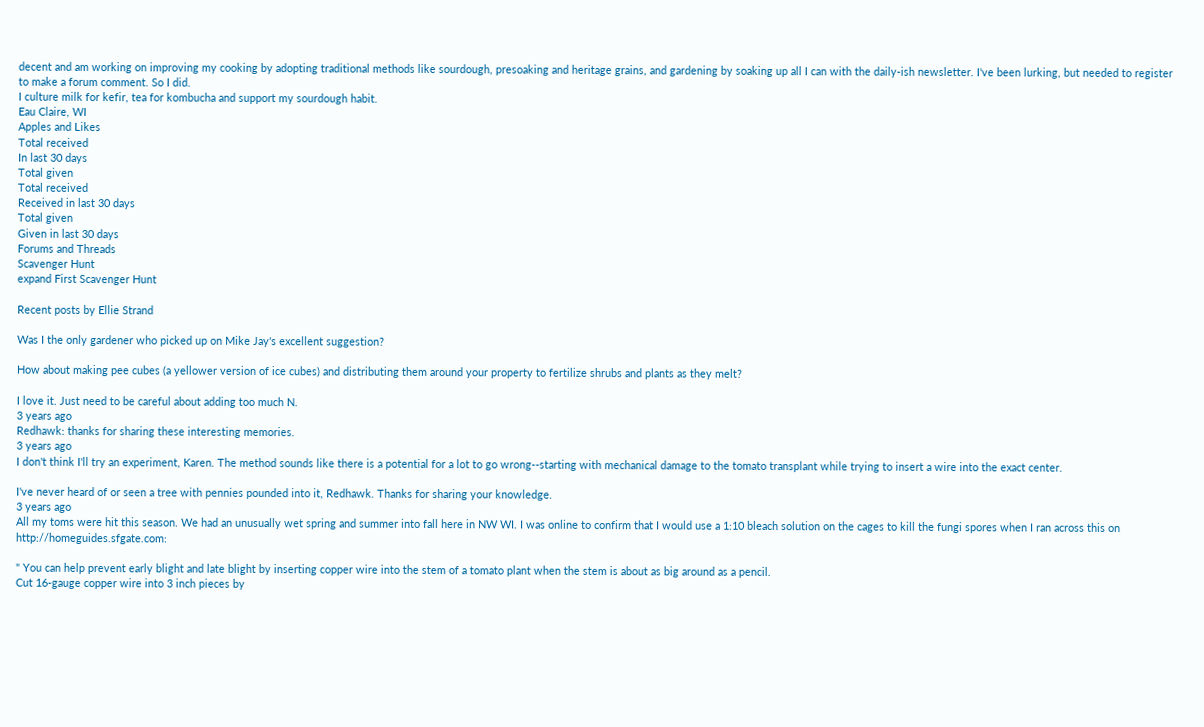decent and am working on improving my cooking by adopting traditional methods like sourdough, presoaking and heritage grains, and gardening by soaking up all I can with the daily-ish newsletter. I've been lurking, but needed to register to make a forum comment. So I did.
I culture milk for kefir, tea for kombucha and support my sourdough habit.
Eau Claire, WI
Apples and Likes
Total received
In last 30 days
Total given
Total received
Received in last 30 days
Total given
Given in last 30 days
Forums and Threads
Scavenger Hunt
expand First Scavenger Hunt

Recent posts by Ellie Strand

Was I the only gardener who picked up on Mike Jay's excellent suggestion?

How about making pee cubes (a yellower version of ice cubes) and distributing them around your property to fertilize shrubs and plants as they melt?

I love it. Just need to be careful about adding too much N.
3 years ago
Redhawk: thanks for sharing these interesting memories.
3 years ago
I don't think I'll try an experiment, Karen. The method sounds like there is a potential for a lot to go wrong--starting with mechanical damage to the tomato transplant while trying to insert a wire into the exact center.

I've never heard of or seen a tree with pennies pounded into it, Redhawk. Thanks for sharing your knowledge.
3 years ago
All my toms were hit this season. We had an unusually wet spring and summer into fall here in NW WI. I was online to confirm that I would use a 1:10 bleach solution on the cages to kill the fungi spores when I ran across this on http://homeguides.sfgate.com:

" You can help prevent early blight and late blight by inserting copper wire into the stem of a tomato plant when the stem is about as big around as a pencil.
Cut 16-gauge copper wire into 3 inch pieces by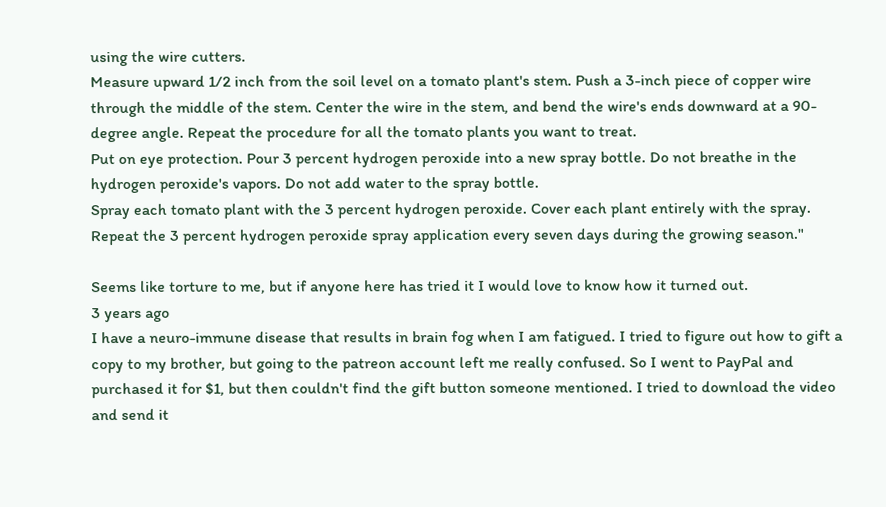using the wire cutters.
Measure upward 1/2 inch from the soil level on a tomato plant's stem. Push a 3-inch piece of copper wire through the middle of the stem. Center the wire in the stem, and bend the wire's ends downward at a 90-degree angle. Repeat the procedure for all the tomato plants you want to treat.
Put on eye protection. Pour 3 percent hydrogen peroxide into a new spray bottle. Do not breathe in the hydrogen peroxide's vapors. Do not add water to the spray bottle.
Spray each tomato plant with the 3 percent hydrogen peroxide. Cover each plant entirely with the spray. Repeat the 3 percent hydrogen peroxide spray application every seven days during the growing season."

Seems like torture to me, but if anyone here has tried it I would love to know how it turned out.
3 years ago
I have a neuro-immune disease that results in brain fog when I am fatigued. I tried to figure out how to gift a copy to my brother, but going to the patreon account left me really confused. So I went to PayPal and purchased it for $1, but then couldn't find the gift button someone mentioned. I tried to download the video and send it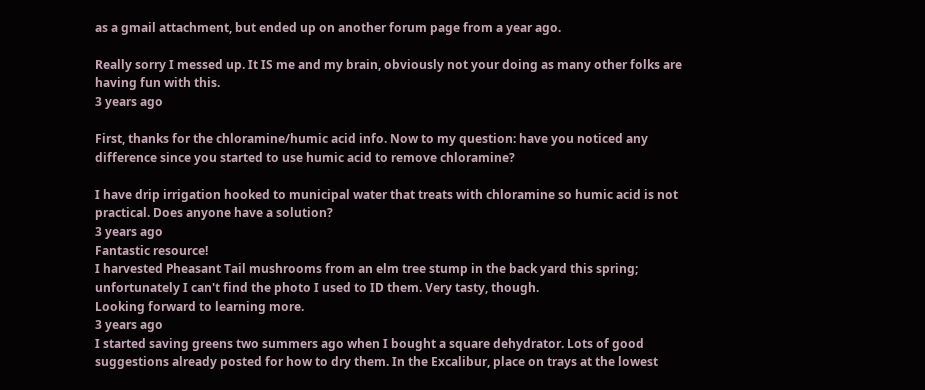as a gmail attachment, but ended up on another forum page from a year ago.

Really sorry I messed up. It IS me and my brain, obviously not your doing as many other folks are having fun with this.
3 years ago

First, thanks for the chloramine/humic acid info. Now to my question: have you noticed any difference since you started to use humic acid to remove chloramine?

I have drip irrigation hooked to municipal water that treats with chloramine so humic acid is not practical. Does anyone have a solution?
3 years ago
Fantastic resource!
I harvested Pheasant Tail mushrooms from an elm tree stump in the back yard this spring; unfortunately I can't find the photo I used to ID them. Very tasty, though.
Looking forward to learning more.
3 years ago
I started saving greens two summers ago when I bought a square dehydrator. Lots of good suggestions already posted for how to dry them. In the Excalibur, place on trays at the lowest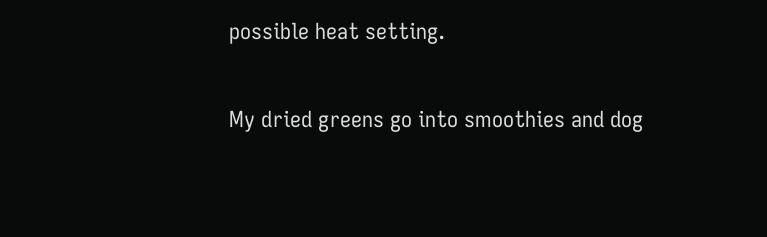possible heat setting.

My dried greens go into smoothies and dog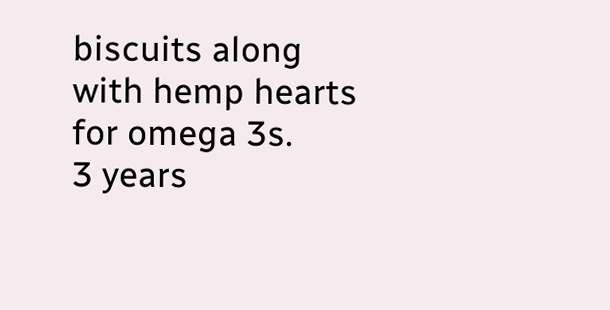biscuits along with hemp hearts for omega 3s.
3 years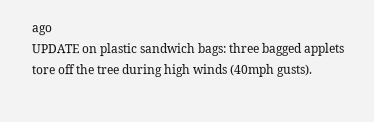ago
UPDATE on plastic sandwich bags: three bagged applets tore off the tree during high winds (40mph gusts).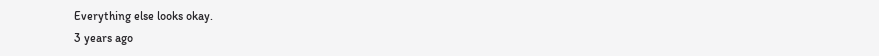Everything else looks okay.
3 years ago